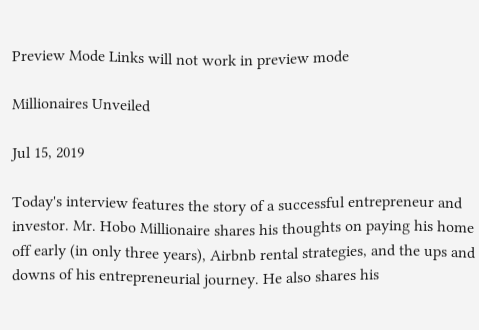Preview Mode Links will not work in preview mode

Millionaires Unveiled

Jul 15, 2019

Today's interview features the story of a successful entrepreneur and investor. Mr. Hobo Millionaire shares his thoughts on paying his home off early (in only three years), Airbnb rental strategies, and the ups and downs of his entrepreneurial journey. He also shares his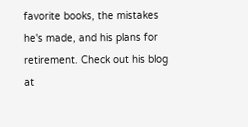favorite books, the mistakes he's made, and his plans for retirement. Check out his blog at